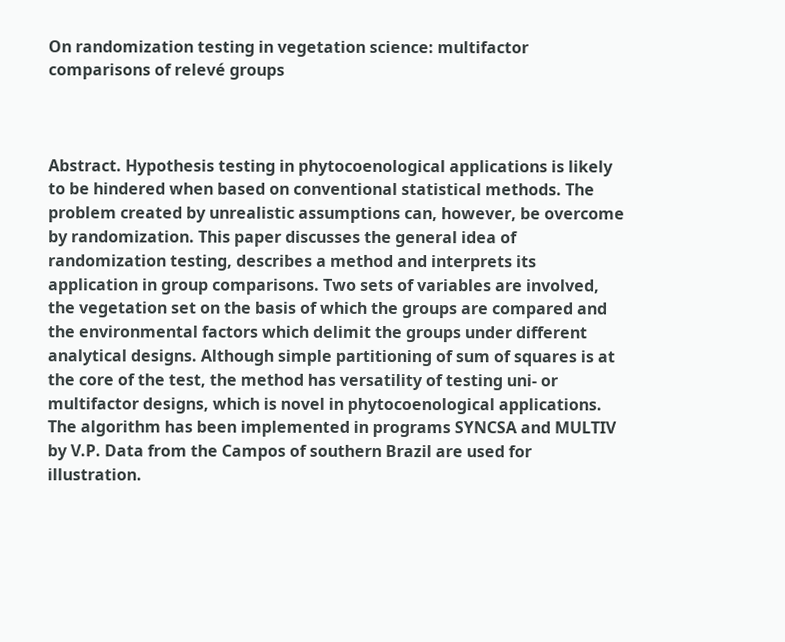On randomization testing in vegetation science: multifactor comparisons of relevé groups



Abstract. Hypothesis testing in phytocoenological applications is likely to be hindered when based on conventional statistical methods. The problem created by unrealistic assumptions can, however, be overcome by randomization. This paper discusses the general idea of randomization testing, describes a method and interprets its application in group comparisons. Two sets of variables are involved, the vegetation set on the basis of which the groups are compared and the environmental factors which delimit the groups under different analytical designs. Although simple partitioning of sum of squares is at the core of the test, the method has versatility of testing uni- or multifactor designs, which is novel in phytocoenological applications. The algorithm has been implemented in programs SYNCSA and MULTIV by V.P. Data from the Campos of southern Brazil are used for illustration.